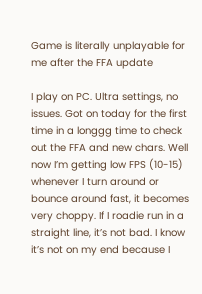Game is literally unplayable for me after the FFA update

I play on PC. Ultra settings, no issues. Got on today for the first time in a longgg time to check out the FFA and new chars. Well now I’m getting low FPS (10-15) whenever I turn around or bounce around fast, it becomes very choppy. If I roadie run in a straight line, it’s not bad. I know it’s not on my end because I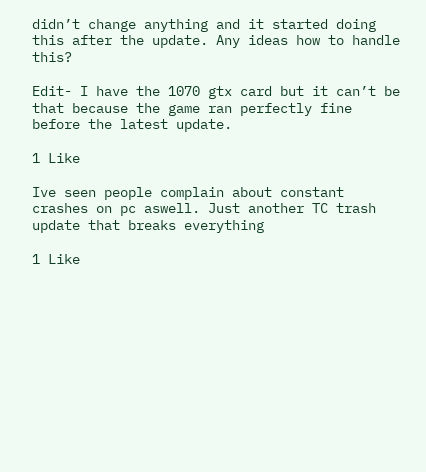didn’t change anything and it started doing this after the update. Any ideas how to handle this?

Edit- I have the 1070 gtx card but it can’t be that because the game ran perfectly fine before the latest update.

1 Like

Ive seen people complain about constant crashes on pc aswell. Just another TC trash update that breaks everything

1 Like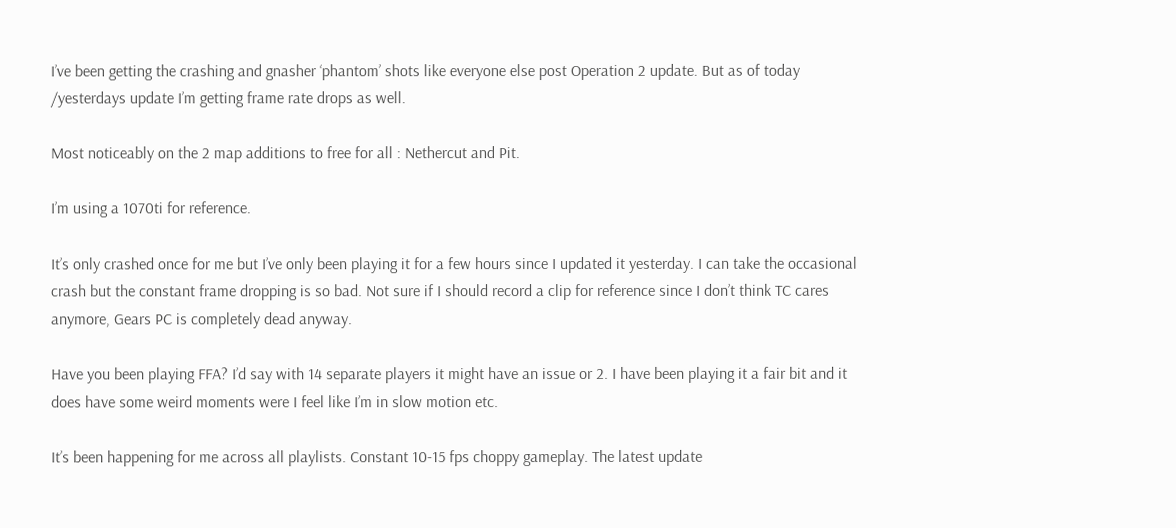I’ve been getting the crashing and gnasher ‘phantom’ shots like everyone else post Operation 2 update. But as of today /yesterdays update I’m getting frame rate drops as well.

Most noticeably on the 2 map additions to free for all : Nethercut and Pit.

I’m using a 1070ti for reference.

It’s only crashed once for me but I’ve only been playing it for a few hours since I updated it yesterday. I can take the occasional crash but the constant frame dropping is so bad. Not sure if I should record a clip for reference since I don’t think TC cares anymore, Gears PC is completely dead anyway.

Have you been playing FFA? I’d say with 14 separate players it might have an issue or 2. I have been playing it a fair bit and it does have some weird moments were I feel like I’m in slow motion etc.

It’s been happening for me across all playlists. Constant 10-15 fps choppy gameplay. The latest update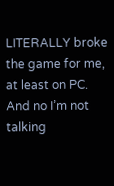LITERALLY broke the game for me, at least on PC. And no I’m not talking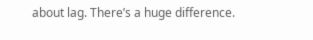about lag. There’s a huge difference.